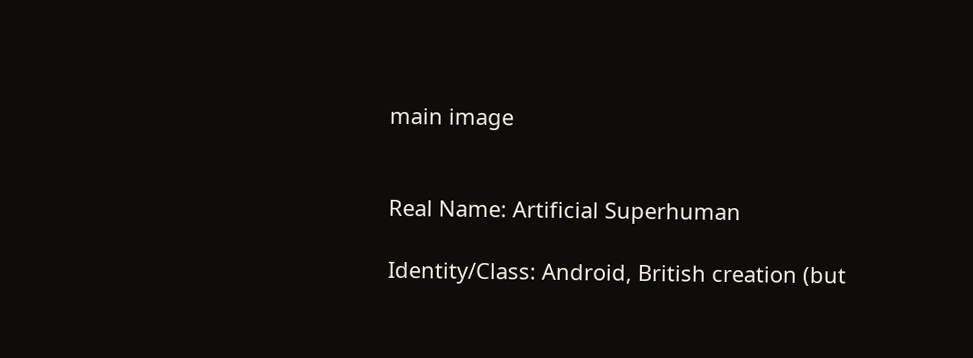main image


Real Name: Artificial Superhuman

Identity/Class: Android, British creation (but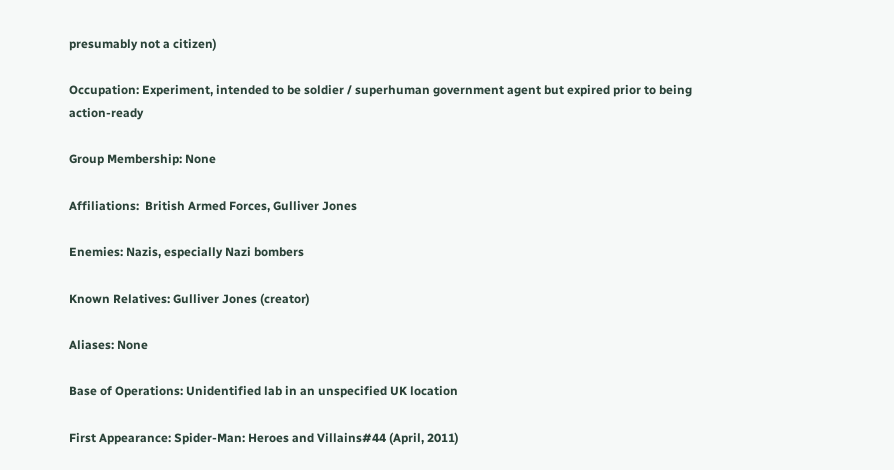presumably not a citizen)

Occupation: Experiment, intended to be soldier / superhuman government agent but expired prior to being action-ready

Group Membership: None

Affiliations:  British Armed Forces, Gulliver Jones

Enemies: Nazis, especially Nazi bombers

Known Relatives: Gulliver Jones (creator)

Aliases: None

Base of Operations: Unidentified lab in an unspecified UK location

First Appearance: Spider-Man: Heroes and Villains#44 (April, 2011)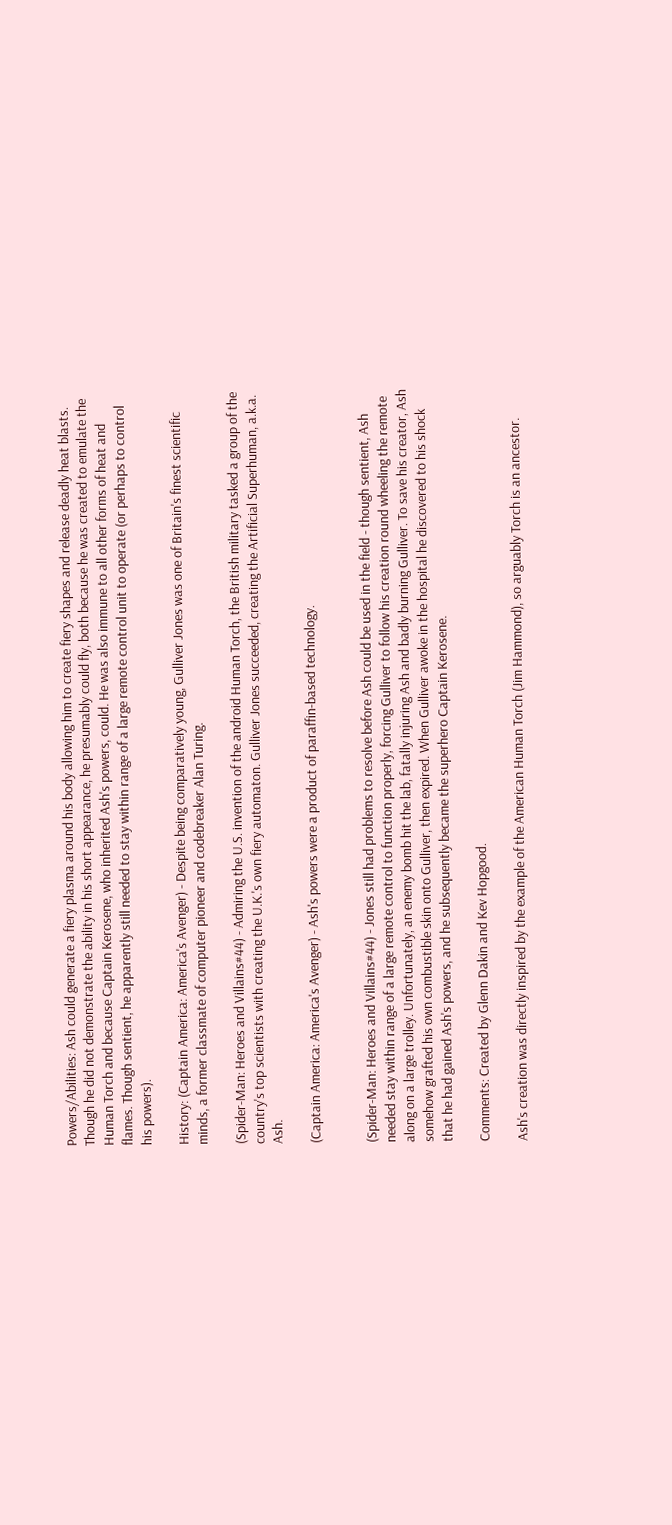Powers/Abilities: Ash could generate a fiery plasma around his body allowing him to create fiery shapes and release deadly heat blasts. Though he did not demonstrate the ability in his short appearance, he presumably could fly, both because he was created to emulate the Human Torch and because Captain Kerosene, who inherited Ash's powers, could. He was also immune to all other forms of heat and flames. Though sentient, he apparently still needed to stay within range of a large remote control unit to operate (or perhaps to control his powers).

History: (Captain America: America's Avenger) - Despite being comparatively young, Gulliver Jones was one of Britain's finest scientific minds, a former classmate of computer pioneer and codebreaker Alan Turing.

(Spider-Man: Heroes and Villains#44) - Admiring the U.S. invention of the android Human Torch, the British military tasked a group of the country's top scientists with creating the U.K.'s own fiery automaton. Gulliver Jones succeeded, creating the Artificial Superhuman, a.k.a. Ash.

(Captain America: America's Avenger) - Ash's powers were a product of paraffin-based technology.


(Spider-Man: Heroes and Villains#44) - Jones still had problems to resolve before Ash could be used in the field - though sentient, Ash needed stay within range of a large remote control to function properly, forcing Gulliver to follow his creation round wheeling the remote along on a large trolley. Unfortunately, an enemy bomb hit the lab, fatally injuring Ash and badly burning Gulliver. To save his creator, Ash somehow grafted his own combustible skin onto Gulliver, then expired. When Gulliver awoke in the hospital he discovered to his shock that he had gained Ash's powers, and he subsequently became the superhero Captain Kerosene.

Comments: Created by Glenn Dakin and Kev Hopgood.

Ash's creation was directly inspired by the example of the American Human Torch (Jim Hammond), so arguably Torch is an ancestor.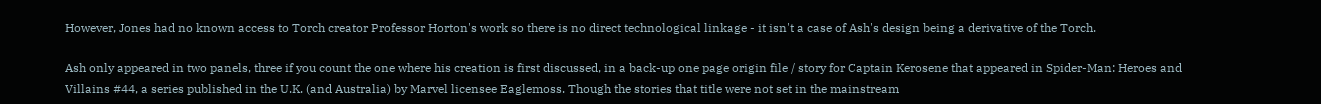However, Jones had no known access to Torch creator Professor Horton's work so there is no direct technological linkage - it isn't a case of Ash's design being a derivative of the Torch.

Ash only appeared in two panels, three if you count the one where his creation is first discussed, in a back-up one page origin file / story for Captain Kerosene that appeared in Spider-Man: Heroes and Villains #44, a series published in the U.K. (and Australia) by Marvel licensee Eaglemoss. Though the stories that title were not set in the mainstream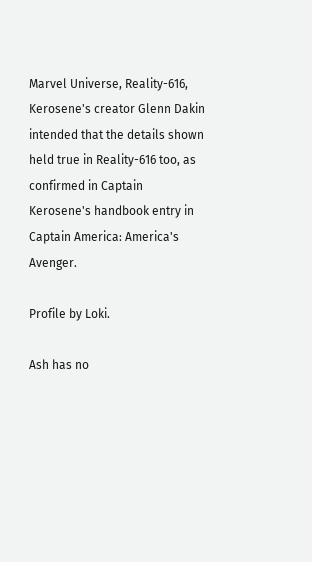Marvel Universe, Reality-616, Kerosene's creator Glenn Dakin intended that the details shown held true in Reality-616 too, as confirmed in Captain Kerosene's handbook entry in Captain America: America's Avenger.

Profile by Loki.

Ash has no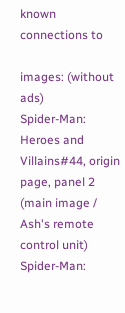known connections to

images: (without ads)
Spider-Man: Heroes and Villains#44, origin page, panel 2 (main image / Ash's remote control unit)
Spider-Man: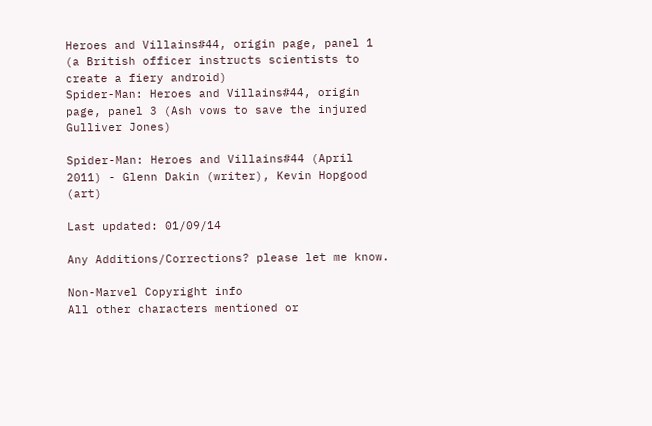Heroes and Villains#44, origin page, panel 1 (a British officer instructs scientists to create a fiery android)
Spider-Man: Heroes and Villains#44, origin page, panel 3 (Ash vows to save the injured Gulliver Jones)

Spider-Man: Heroes and Villains#44 (April 2011) - Glenn Dakin (writer), Kevin Hopgood (art)

Last updated: 01/09/14

Any Additions/Corrections? please let me know.

Non-Marvel Copyright info
All other characters mentioned or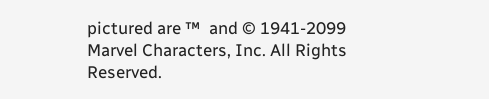pictured are ™  and © 1941-2099 Marvel Characters, Inc. All Rights Reserved.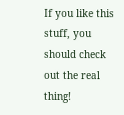If you like this stuff, you should check out the real thing!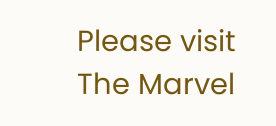Please visit The Marvel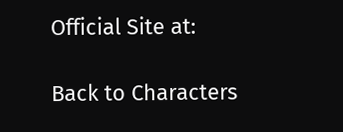Official Site at:

Back to Characters